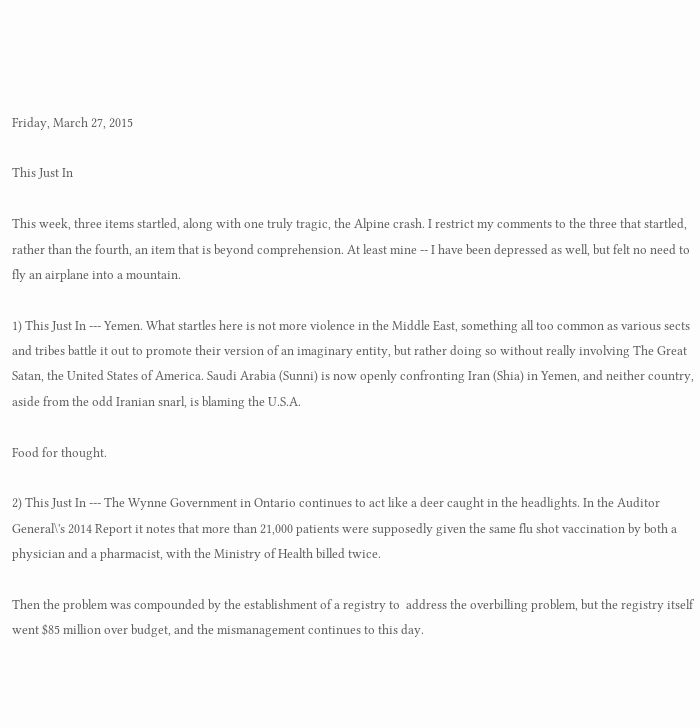Friday, March 27, 2015

This Just In

This week, three items startled, along with one truly tragic, the Alpine crash. I restrict my comments to the three that startled, rather than the fourth, an item that is beyond comprehension. At least mine -- I have been depressed as well, but felt no need to fly an airplane into a mountain.

1) This Just In --- Yemen. What startles here is not more violence in the Middle East, something all too common as various sects and tribes battle it out to promote their version of an imaginary entity, but rather doing so without really involving The Great Satan, the United States of America. Saudi Arabia (Sunni) is now openly confronting Iran (Shia) in Yemen, and neither country, aside from the odd Iranian snarl, is blaming the U.S.A.

Food for thought.

2) This Just In --- The Wynne Government in Ontario continues to act like a deer caught in the headlights. In the Auditor General\'s 2014 Report it notes that more than 21,000 patients were supposedly given the same flu shot vaccination by both a physician and a pharmacist, with the Ministry of Health billed twice.

Then the problem was compounded by the establishment of a registry to  address the overbilling problem, but the registry itself went $85 million over budget, and the mismanagement continues to this day.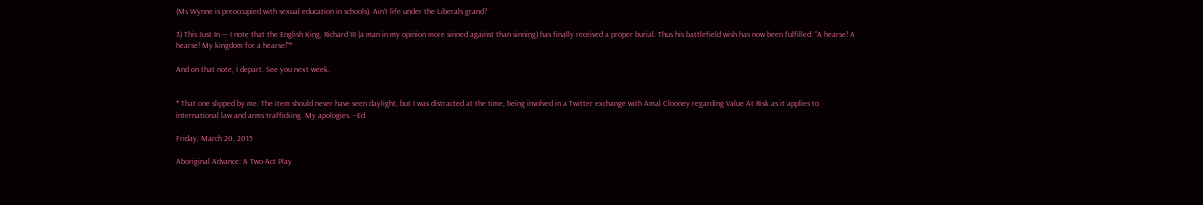(Ms Wynne is preoccupied with sexual education in schools). Ain't life under the Liberals grand?

3) This Just In --- I note that the English King, Richard III (a man in my opinion more sinned against than sinning) has finally received a proper burial. Thus his battlefield wish has now been fulfilled: "A hearse! A hearse! My kingdom for a hearse!"*

And on that note, I depart. See you next week.


* That one slipped by me. The item should never have seen daylight, but I was distracted at the time, being involved in a Twitter exchange with Amal Clooney regarding Value At Risk as it applies to international law and arms trafficking. My apologies. --Ed.

Friday, March 20, 2015

Aboriginal Advance: A Two-Act Play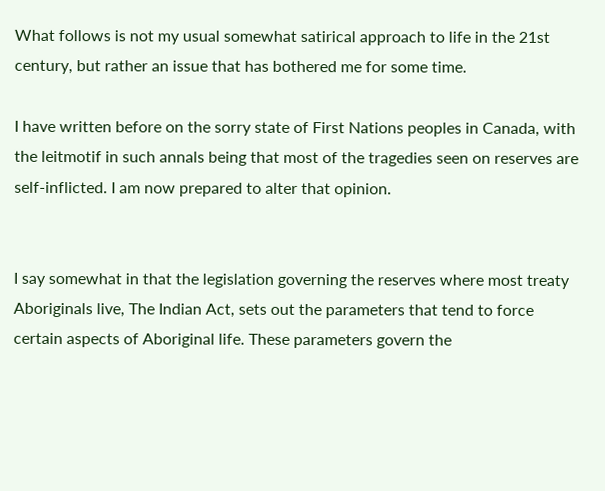What follows is not my usual somewhat satirical approach to life in the 21st century, but rather an issue that has bothered me for some time.

I have written before on the sorry state of First Nations peoples in Canada, with the leitmotif in such annals being that most of the tragedies seen on reserves are self-inflicted. I am now prepared to alter that opinion.


I say somewhat in that the legislation governing the reserves where most treaty Aboriginals live, The Indian Act, sets out the parameters that tend to force certain aspects of Aboriginal life. These parameters govern the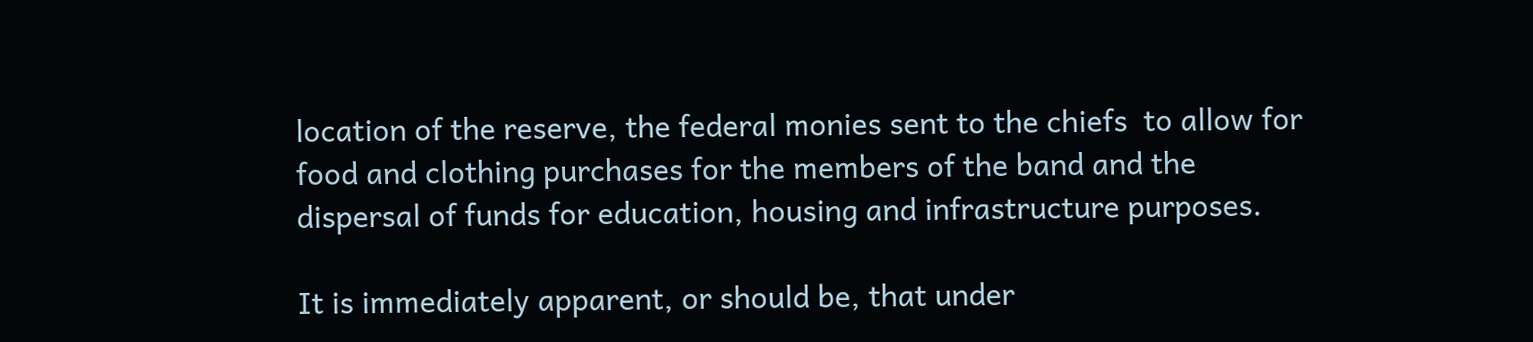location of the reserve, the federal monies sent to the chiefs  to allow for food and clothing purchases for the members of the band and the dispersal of funds for education, housing and infrastructure purposes.

It is immediately apparent, or should be, that under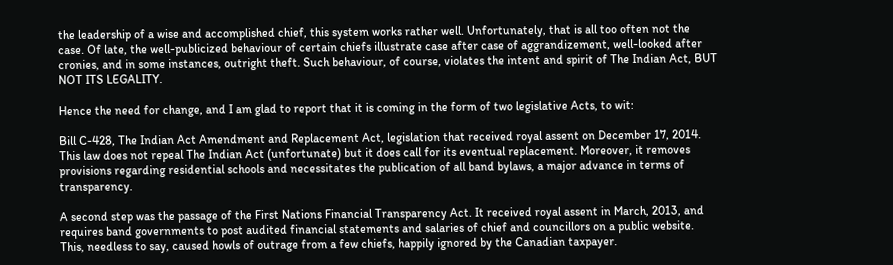the leadership of a wise and accomplished chief, this system works rather well. Unfortunately, that is all too often not the case. Of late, the well-publicized behaviour of certain chiefs illustrate case after case of aggrandizement, well-looked after cronies, and in some instances, outright theft. Such behaviour, of course, violates the intent and spirit of The Indian Act, BUT NOT ITS LEGALITY.

Hence the need for change, and I am glad to report that it is coming in the form of two legislative Acts, to wit:

Bill C-428, The Indian Act Amendment and Replacement Act, legislation that received royal assent on December 17, 2014. This law does not repeal The Indian Act (unfortunate) but it does call for its eventual replacement. Moreover, it removes provisions regarding residential schools and necessitates the publication of all band bylaws, a major advance in terms of transparency.

A second step was the passage of the First Nations Financial Transparency Act. It received royal assent in March, 2013, and requires band governments to post audited financial statements and salaries of chief and councillors on a public website. This, needless to say, caused howls of outrage from a few chiefs, happily ignored by the Canadian taxpayer.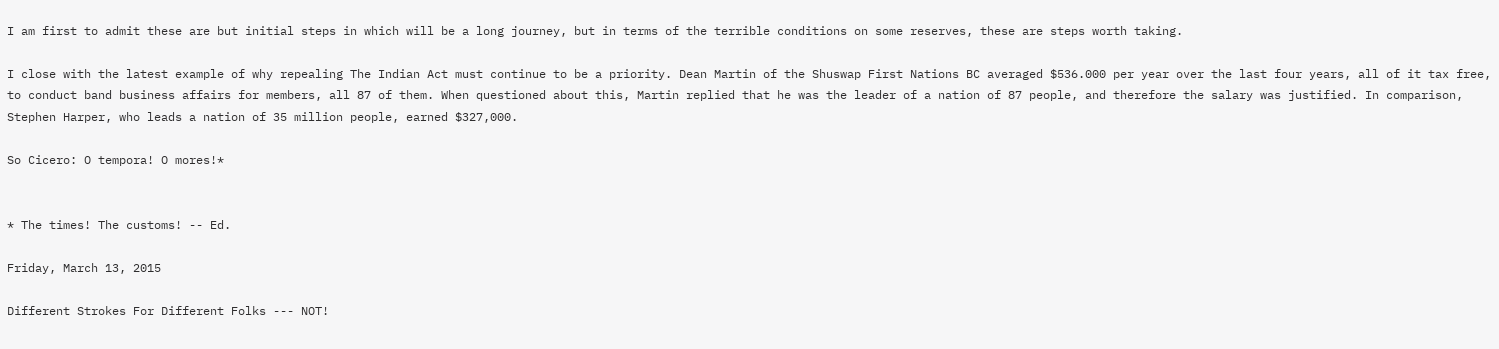I am first to admit these are but initial steps in which will be a long journey, but in terms of the terrible conditions on some reserves, these are steps worth taking.

I close with the latest example of why repealing The Indian Act must continue to be a priority. Dean Martin of the Shuswap First Nations BC averaged $536.000 per year over the last four years, all of it tax free, to conduct band business affairs for members, all 87 of them. When questioned about this, Martin replied that he was the leader of a nation of 87 people, and therefore the salary was justified. In comparison, Stephen Harper, who leads a nation of 35 million people, earned $327,000.

So Cicero: O tempora! O mores!*


* The times! The customs! -- Ed.

Friday, March 13, 2015

Different Strokes For Different Folks --- NOT!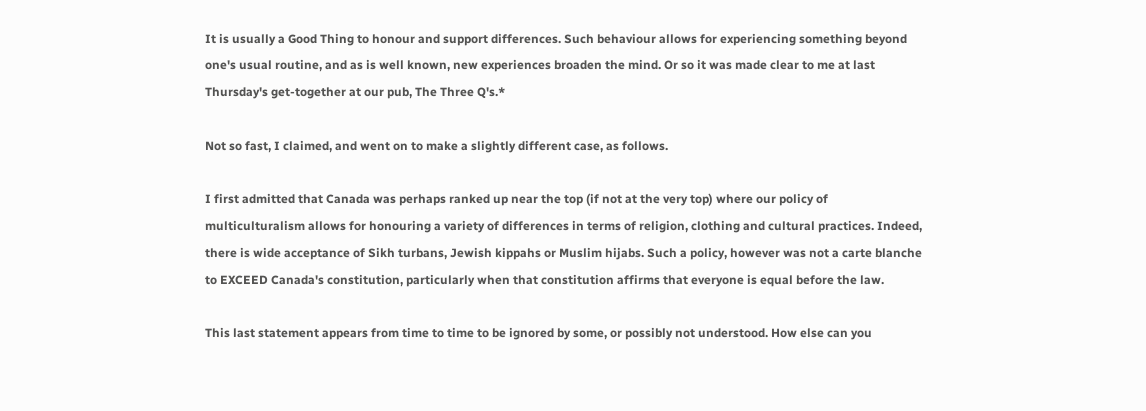It is usually a Good Thing to honour and support differences. Such behaviour allows for experiencing something beyond one's usual routine, and as is well known, new experiences broaden the mind. Or so it was made clear to me at last Thursday's get-together at our pub, The Three Q's.*

Not so fast, I claimed, and went on to make a slightly different case, as follows.

I first admitted that Canada was perhaps ranked up near the top (if not at the very top) where our policy of multiculturalism allows for honouring a variety of differences in terms of religion, clothing and cultural practices. Indeed, there is wide acceptance of Sikh turbans, Jewish kippahs or Muslim hijabs. Such a policy, however was not a carte blanche to EXCEED Canada's constitution, particularly when that constitution affirms that everyone is equal before the law.

This last statement appears from time to time to be ignored by some, or possibly not understood. How else can you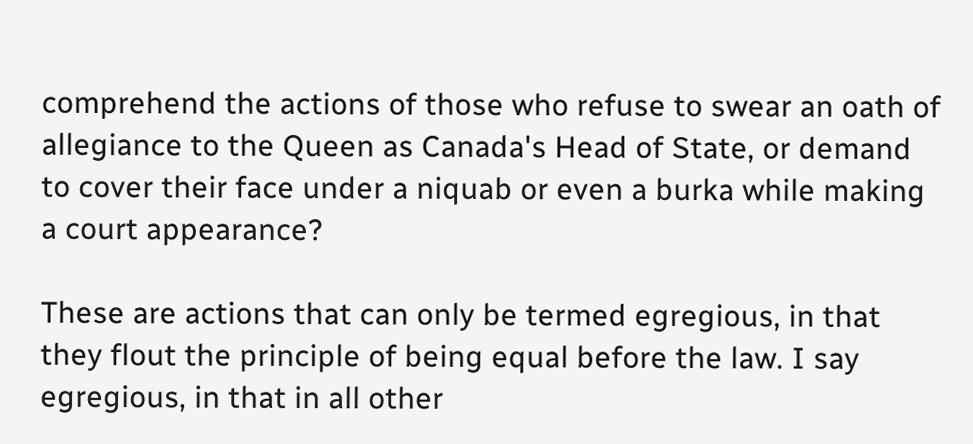comprehend the actions of those who refuse to swear an oath of allegiance to the Queen as Canada's Head of State, or demand to cover their face under a niquab or even a burka while making a court appearance?

These are actions that can only be termed egregious, in that they flout the principle of being equal before the law. I say egregious, in that in all other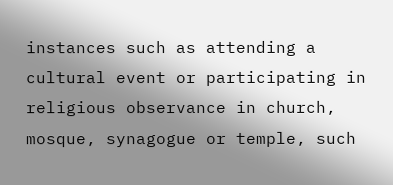instances such as attending a cultural event or participating in religious observance in church, mosque, synagogue or temple, such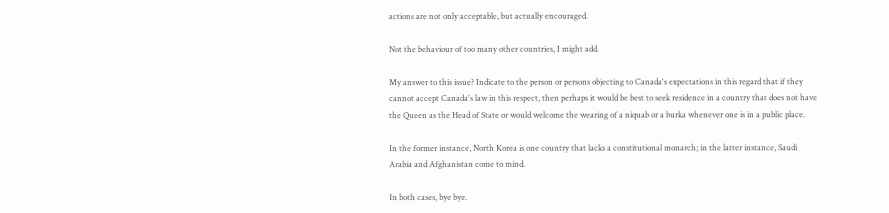actions are not only acceptable, but actually encouraged.

Not the behaviour of too many other countries, I might add.

My answer to this issue? Indicate to the person or persons objecting to Canada's expectations in this regard that if they cannot accept Canada's law in this respect, then perhaps it would be best to seek residence in a country that does not have the Queen as the Head of State or would welcome the wearing of a niquab or a burka whenever one is in a public place.

In the former instance, North Korea is one country that lacks a constitutional monarch; in the latter instance, Saudi Arabia and Afghanistan come to mind.

In both cases, bye bye.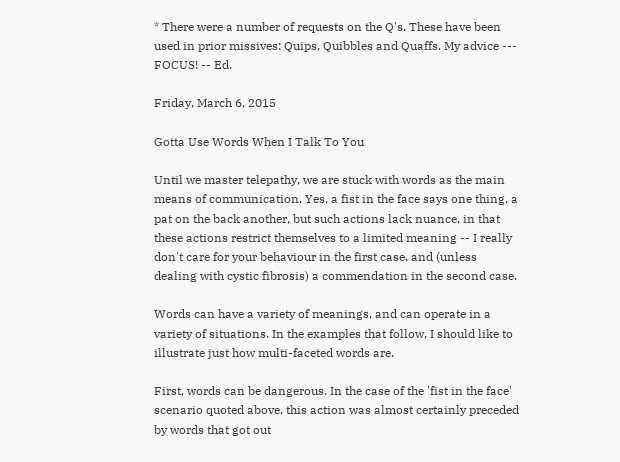* There were a number of requests on the Q's. These have been used in prior missives: Quips, Quibbles and Quaffs. My advice --- FOCUS! -- Ed.

Friday, March 6, 2015

Gotta Use Words When I Talk To You

Until we master telepathy, we are stuck with words as the main means of communication. Yes, a fist in the face says one thing, a pat on the back another, but such actions lack nuance, in that these actions restrict themselves to a limited meaning -- I really don't care for your behaviour in the first case, and (unless dealing with cystic fibrosis) a commendation in the second case.

Words can have a variety of meanings, and can operate in a variety of situations. In the examples that follow, I should like to illustrate just how multi-faceted words are.

First, words can be dangerous. In the case of the 'fist in the face' scenario quoted above, this action was almost certainly preceded by words that got out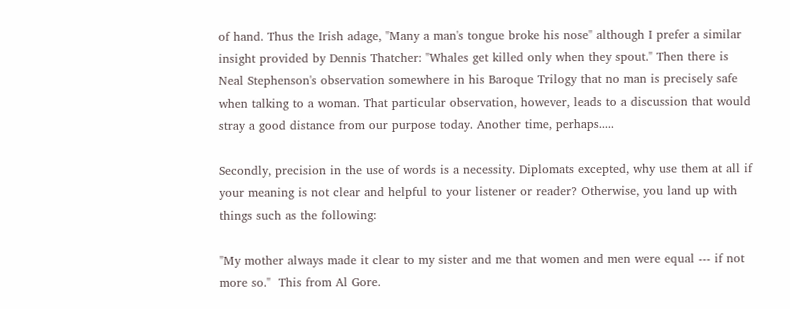of hand. Thus the Irish adage, "Many a man's tongue broke his nose" although I prefer a similar insight provided by Dennis Thatcher: "Whales get killed only when they spout." Then there is Neal Stephenson's observation somewhere in his Baroque Trilogy that no man is precisely safe when talking to a woman. That particular observation, however, leads to a discussion that would stray a good distance from our purpose today. Another time, perhaps.....

Secondly, precision in the use of words is a necessity. Diplomats excepted, why use them at all if your meaning is not clear and helpful to your listener or reader? Otherwise, you land up with things such as the following:

"My mother always made it clear to my sister and me that women and men were equal --- if not more so."  This from Al Gore.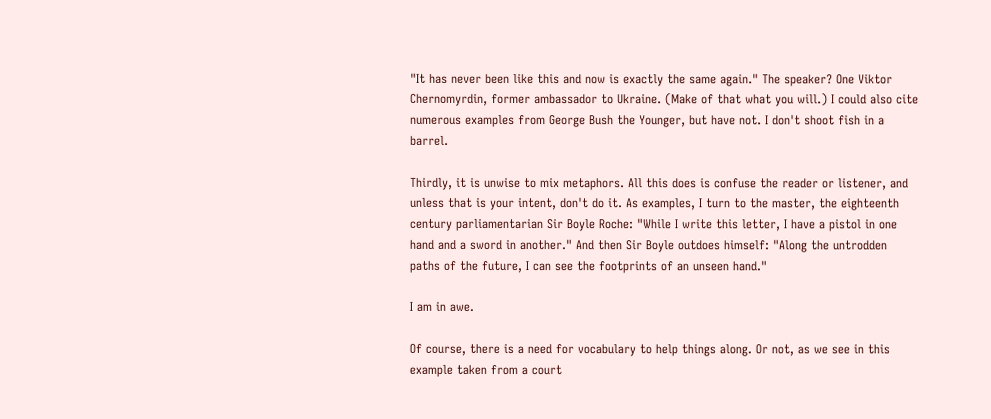"It has never been like this and now is exactly the same again." The speaker? One Viktor Chernomyrdin, former ambassador to Ukraine. (Make of that what you will.) I could also cite numerous examples from George Bush the Younger, but have not. I don't shoot fish in a barrel.

Thirdly, it is unwise to mix metaphors. All this does is confuse the reader or listener, and unless that is your intent, don't do it. As examples, I turn to the master, the eighteenth century parliamentarian Sir Boyle Roche: "While I write this letter, I have a pistol in one hand and a sword in another." And then Sir Boyle outdoes himself: "Along the untrodden paths of the future, I can see the footprints of an unseen hand."

I am in awe.

Of course, there is a need for vocabulary to help things along. Or not, as we see in this example taken from a court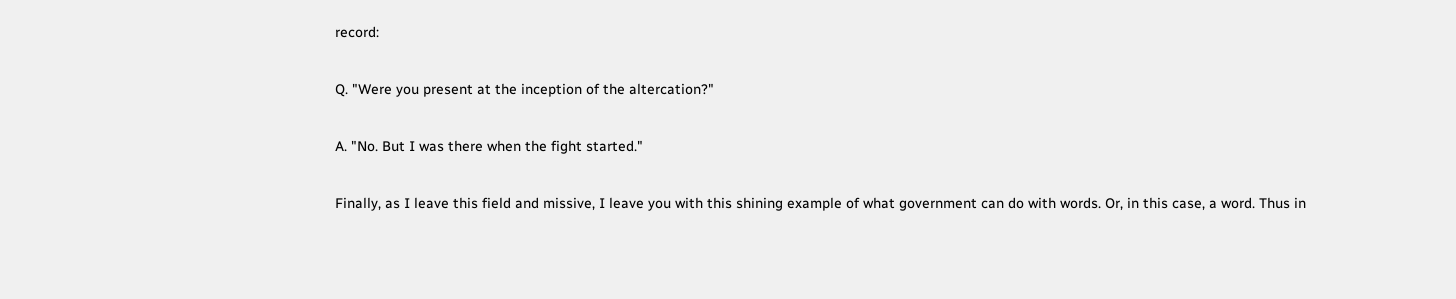record:

Q. "Were you present at the inception of the altercation?"

A. "No. But I was there when the fight started."

Finally, as I leave this field and missive, I leave you with this shining example of what government can do with words. Or, in this case, a word. Thus in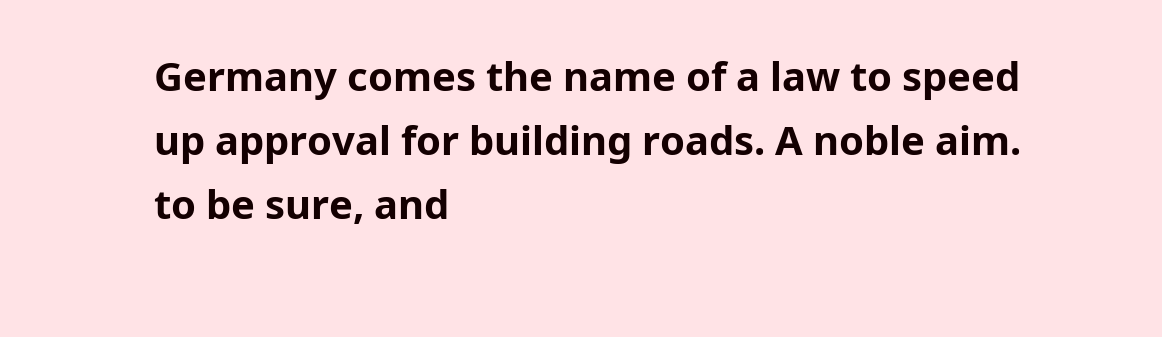Germany comes the name of a law to speed up approval for building roads. A noble aim. to be sure, and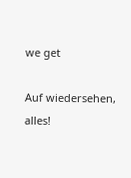we get

Auf wiedersehen, alles!